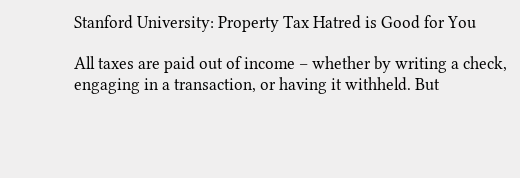Stanford University: Property Tax Hatred is Good for You

All taxes are paid out of income – whether by writing a check, engaging in a transaction, or having it withheld. But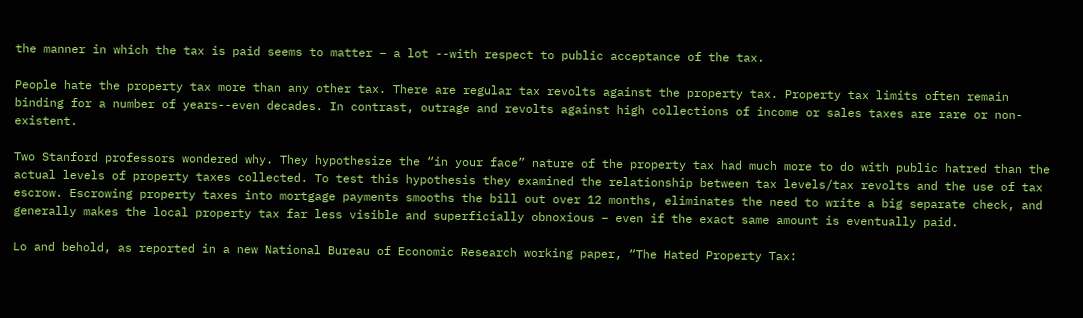the manner in which the tax is paid seems to matter – a lot --with respect to public acceptance of the tax.

People hate the property tax more than any other tax. There are regular tax revolts against the property tax. Property tax limits often remain binding for a number of years--even decades. In contrast, outrage and revolts against high collections of income or sales taxes are rare or non-existent.

Two Stanford professors wondered why. They hypothesize the “in your face” nature of the property tax had much more to do with public hatred than the actual levels of property taxes collected. To test this hypothesis they examined the relationship between tax levels/tax revolts and the use of tax escrow. Escrowing property taxes into mortgage payments smooths the bill out over 12 months, eliminates the need to write a big separate check, and generally makes the local property tax far less visible and superficially obnoxious – even if the exact same amount is eventually paid.

Lo and behold, as reported in a new National Bureau of Economic Research working paper, “The Hated Property Tax: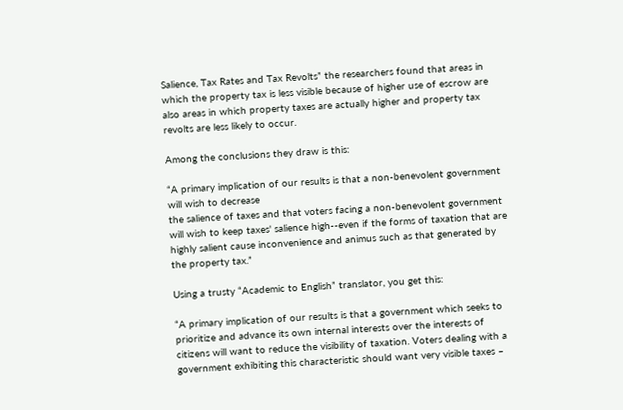Salience, Tax Rates and Tax Revolts” the researchers found that areas in which the property tax is less visible because of higher use of escrow are also areas in which property taxes are actually higher and property tax revolts are less likely to occur.

Among the conclusions they draw is this:

“A primary implication of our results is that a non-benevolent government will wish to decrease
the salience of taxes and that voters facing a non-benevolent government will wish to keep taxes' salience high--even if the forms of taxation that are highly salient cause inconvenience and animus such as that generated by the property tax.”

Using a trusty “Academic to English” translator, you get this:

“A primary implication of our results is that a government which seeks to prioritize and advance its own internal interests over the interests of citizens will want to reduce the visibility of taxation. Voters dealing with a government exhibiting this characteristic should want very visible taxes –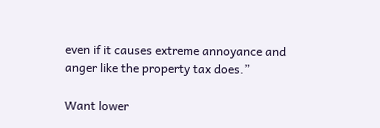even if it causes extreme annoyance and anger like the property tax does.”

Want lower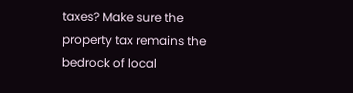taxes? Make sure the property tax remains the bedrock of local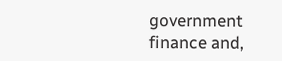government finance and,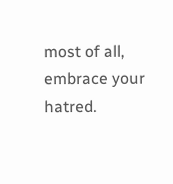most of all, embrace your hatred.